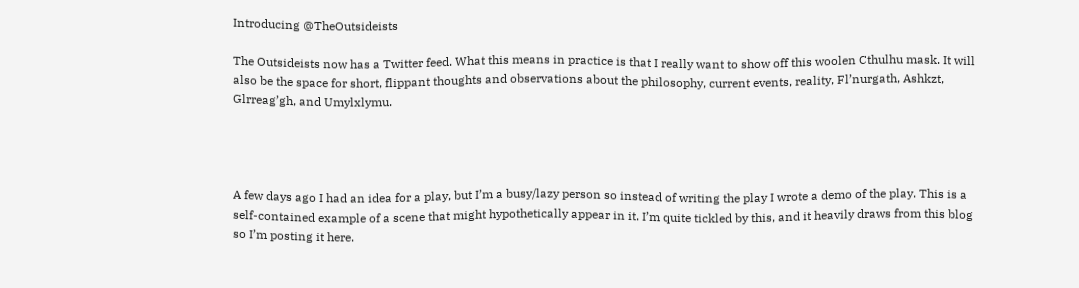Introducing @TheOutsideists

The Outsideists now has a Twitter feed. What this means in practice is that I really want to show off this woolen Cthulhu mask. It will also be the space for short, flippant thoughts and observations about the philosophy, current events, reality, Fl’nurgath, Ashkzt, Glrreag’gh, and Umylxlymu.




A few days ago I had an idea for a play, but I’m a busy/lazy person so instead of writing the play I wrote a demo of the play. This is a self-contained example of a scene that might hypothetically appear in it. I’m quite tickled by this, and it heavily draws from this blog so I’m posting it here.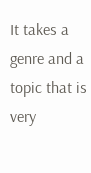It takes a genre and a topic that is very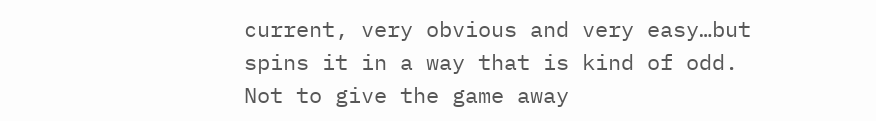current, very obvious and very easy…but spins it in a way that is kind of odd. Not to give the game away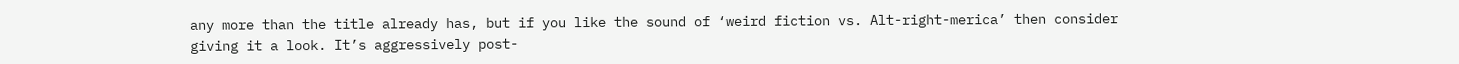any more than the title already has, but if you like the sound of ‘weird fiction vs. Alt-right-merica’ then consider giving it a look. It’s aggressively post-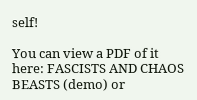self!

You can view a PDF of it here: FASCISTS AND CHAOS BEASTS (demo) or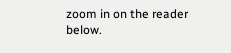zoom in on the reader below.